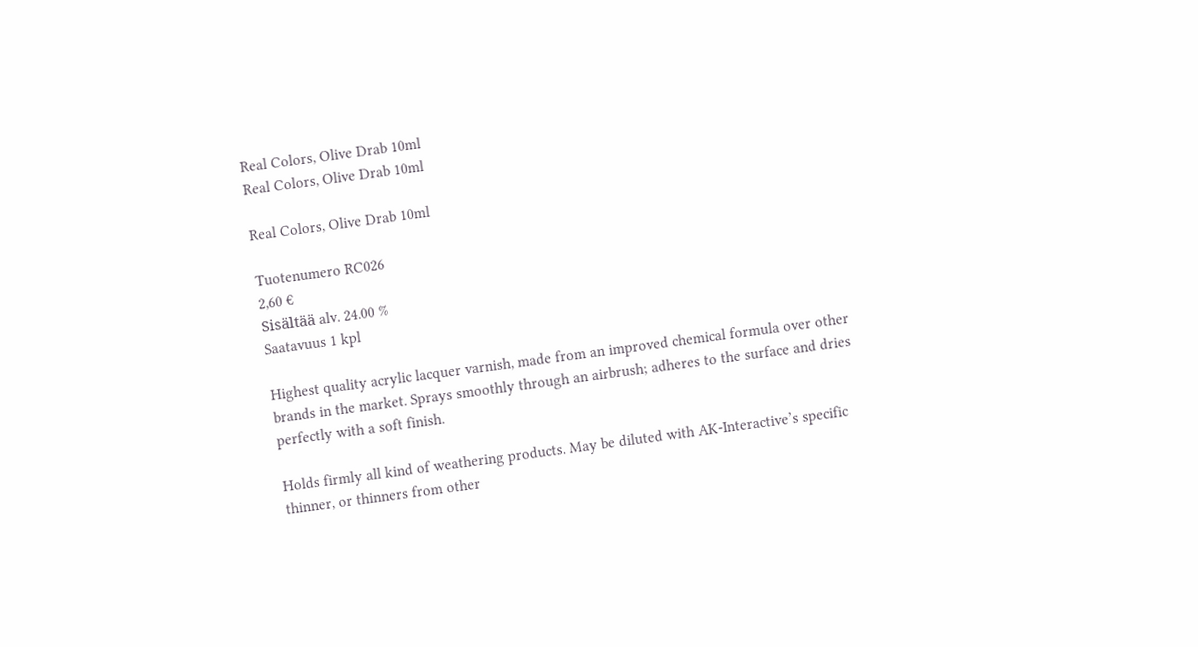Real Colors, Olive Drab 10ml
Real Colors, Olive Drab 10ml

Real Colors, Olive Drab 10ml

Tuotenumero RC026
2,60 €
Sisältää alv. 24.00 %
Saatavuus 1 kpl

Highest quality acrylic lacquer varnish, made from an improved chemical formula over other brands in the market. Sprays smoothly through an airbrush; adheres to the surface and dries perfectly with a soft finish.

Holds firmly all kind of weathering products. May be diluted with AK-Interactive’s specific thinner, or thinners from other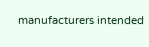manufacturers intended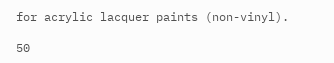for acrylic lacquer paints (non-vinyl).

50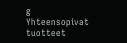g
Yhteensopivat tuotteet